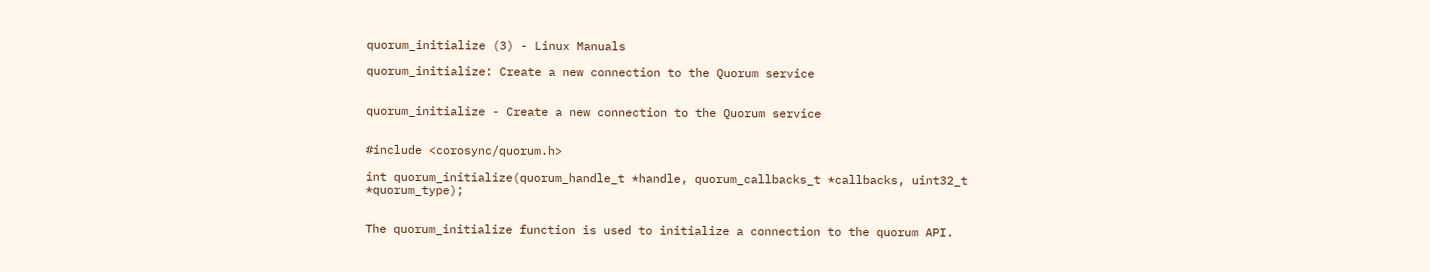quorum_initialize (3) - Linux Manuals

quorum_initialize: Create a new connection to the Quorum service


quorum_initialize - Create a new connection to the Quorum service


#include <corosync/quorum.h>

int quorum_initialize(quorum_handle_t *handle, quorum_callbacks_t *callbacks, uint32_t *quorum_type);


The quorum_initialize function is used to initialize a connection to the quorum API.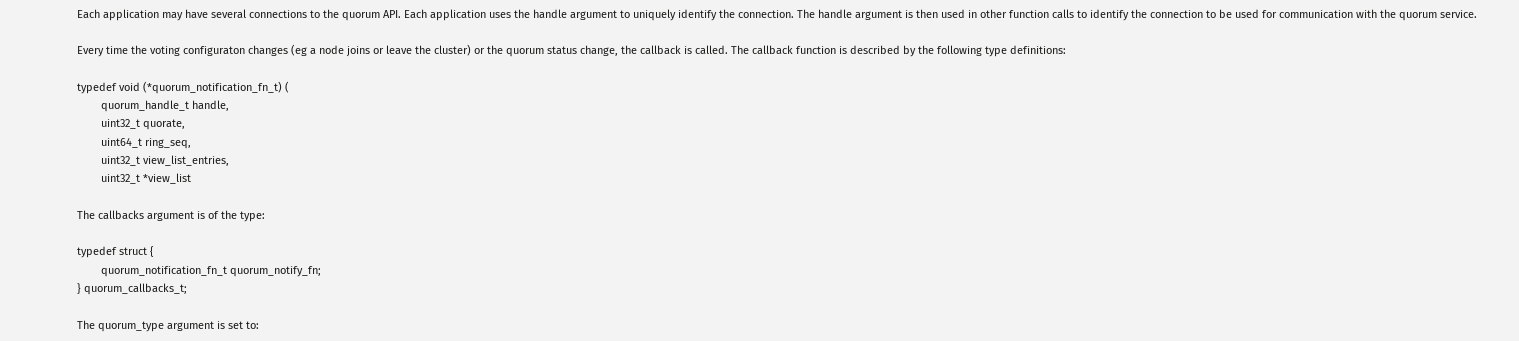Each application may have several connections to the quorum API. Each application uses the handle argument to uniquely identify the connection. The handle argument is then used in other function calls to identify the connection to be used for communication with the quorum service.

Every time the voting configuraton changes (eg a node joins or leave the cluster) or the quorum status change, the callback is called. The callback function is described by the following type definitions:

typedef void (*quorum_notification_fn_t) (
        quorum_handle_t handle,
        uint32_t quorate,
        uint64_t ring_seq,
        uint32_t view_list_entries,
        uint32_t *view_list

The callbacks argument is of the type:

typedef struct {
        quorum_notification_fn_t quorum_notify_fn;
} quorum_callbacks_t;

The quorum_type argument is set to: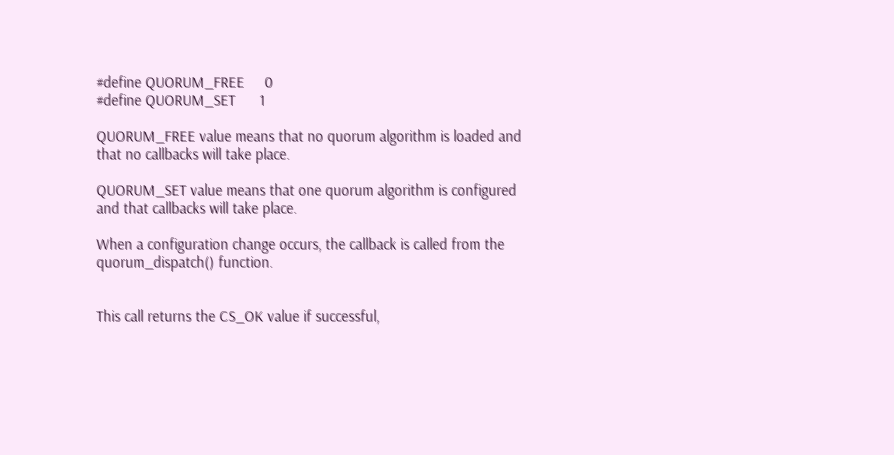#define QUORUM_FREE     0
#define QUORUM_SET      1

QUORUM_FREE value means that no quorum algorithm is loaded and that no callbacks will take place.

QUORUM_SET value means that one quorum algorithm is configured and that callbacks will take place.

When a configuration change occurs, the callback is called from the quorum_dispatch() function.


This call returns the CS_OK value if successful,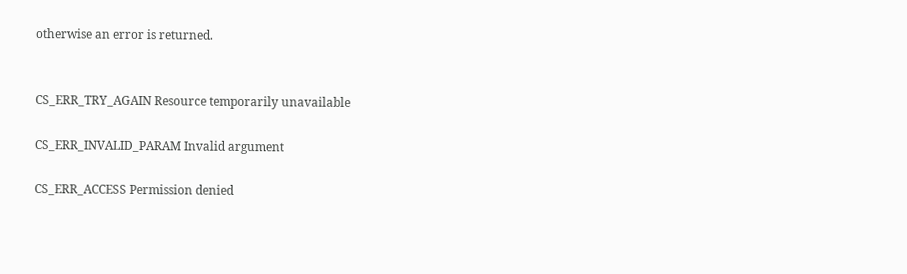otherwise an error is returned.


CS_ERR_TRY_AGAIN Resource temporarily unavailable

CS_ERR_INVALID_PARAM Invalid argument

CS_ERR_ACCESS Permission denied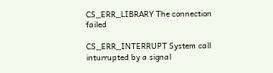CS_ERR_LIBRARY The connection failed

CS_ERR_INTERRUPT System call inturrupted by a signal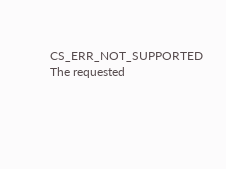CS_ERR_NOT_SUPPORTED The requested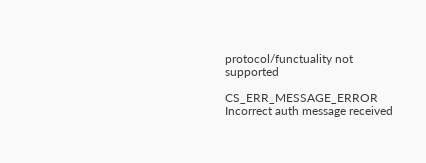protocol/functuality not supported

CS_ERR_MESSAGE_ERROR Incorrect auth message received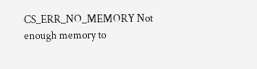CS_ERR_NO_MEMORY Not enough memory to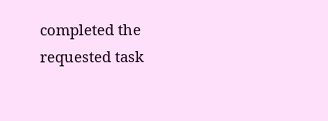completed the requested task